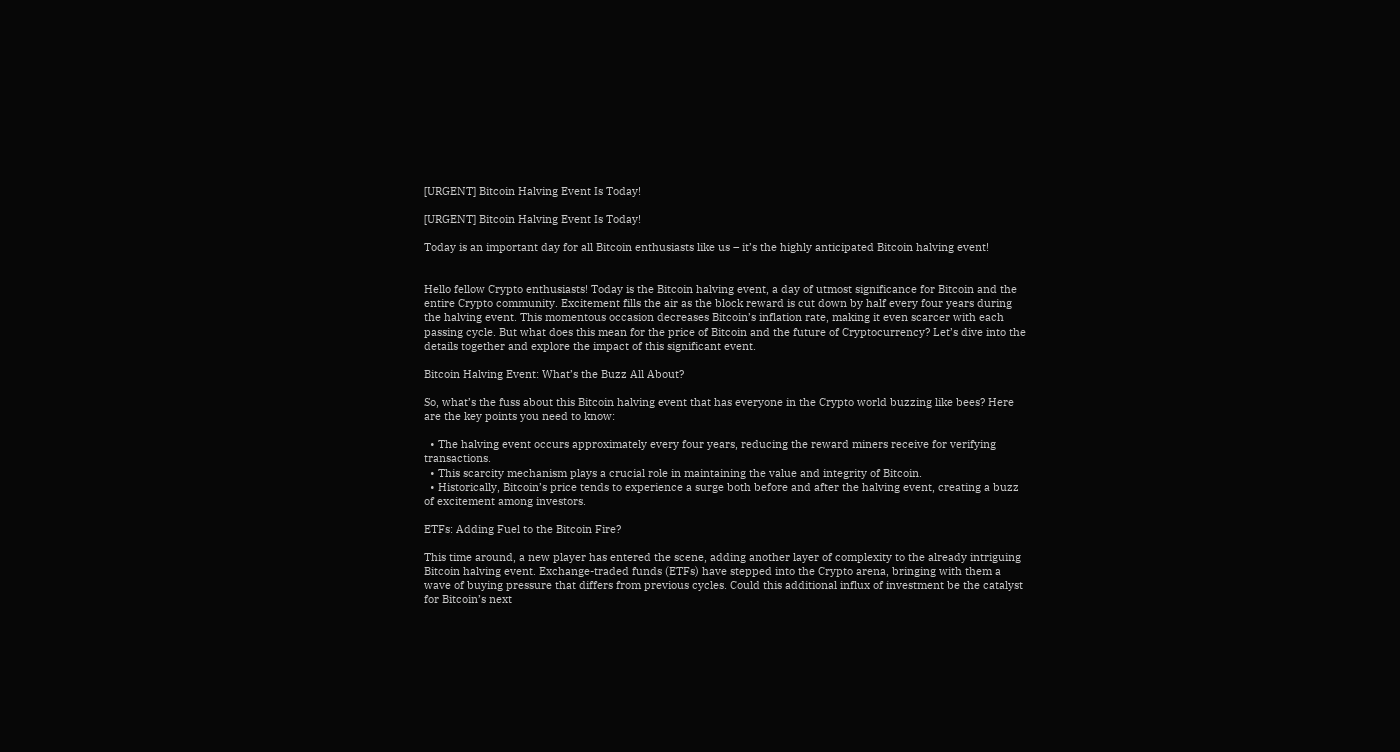[URGENT] Bitcoin Halving Event Is Today!

[URGENT] Bitcoin Halving Event Is Today!

Today is an important day for all Bitcoin enthusiasts like us – it’s the highly anticipated Bitcoin halving event!


Hello fellow Crypto enthusiasts! Today is the Bitcoin halving event, a day of utmost significance for Bitcoin and the entire Crypto community. Excitement fills the air as the block reward is cut down by half every four years during the halving event. This momentous occasion decreases Bitcoin’s inflation rate, making it even scarcer with each passing cycle. But what does this mean for the price of Bitcoin and the future of Cryptocurrency? Let’s dive into the details together and explore the impact of this significant event.

Bitcoin Halving Event: What’s the Buzz All About?

So, what’s the fuss about this Bitcoin halving event that has everyone in the Crypto world buzzing like bees? Here are the key points you need to know:

  • The halving event occurs approximately every four years, reducing the reward miners receive for verifying transactions.
  • This scarcity mechanism plays a crucial role in maintaining the value and integrity of Bitcoin.
  • Historically, Bitcoin’s price tends to experience a surge both before and after the halving event, creating a buzz of excitement among investors.

ETFs: Adding Fuel to the Bitcoin Fire?

This time around, a new player has entered the scene, adding another layer of complexity to the already intriguing Bitcoin halving event. Exchange-traded funds (ETFs) have stepped into the Crypto arena, bringing with them a wave of buying pressure that differs from previous cycles. Could this additional influx of investment be the catalyst for Bitcoin’s next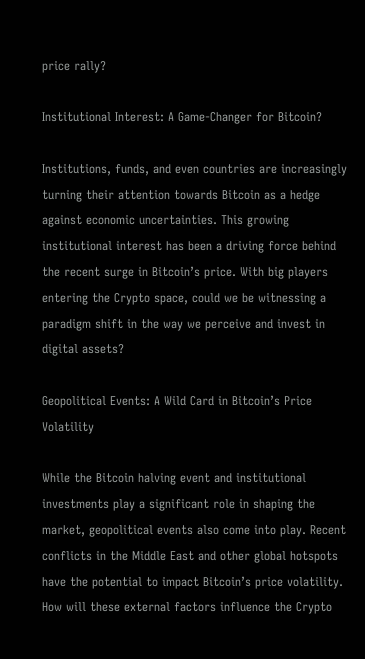price rally?

Institutional Interest: A Game-Changer for Bitcoin?

Institutions, funds, and even countries are increasingly turning their attention towards Bitcoin as a hedge against economic uncertainties. This growing institutional interest has been a driving force behind the recent surge in Bitcoin’s price. With big players entering the Crypto space, could we be witnessing a paradigm shift in the way we perceive and invest in digital assets?

Geopolitical Events: A Wild Card in Bitcoin’s Price Volatility

While the Bitcoin halving event and institutional investments play a significant role in shaping the market, geopolitical events also come into play. Recent conflicts in the Middle East and other global hotspots have the potential to impact Bitcoin’s price volatility. How will these external factors influence the Crypto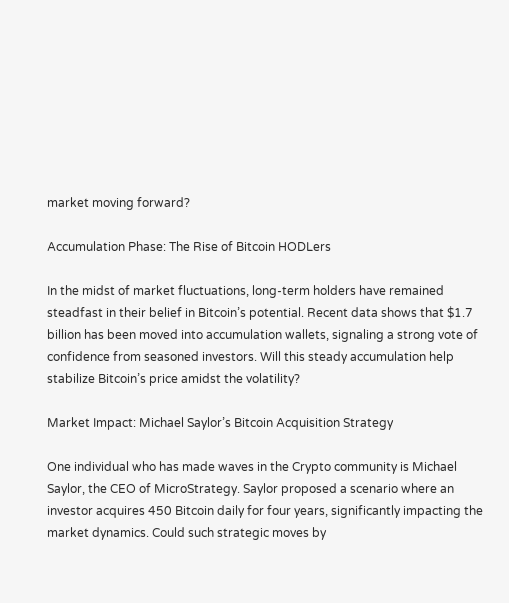market moving forward?

Accumulation Phase: The Rise of Bitcoin HODLers

In the midst of market fluctuations, long-term holders have remained steadfast in their belief in Bitcoin’s potential. Recent data shows that $1.7 billion has been moved into accumulation wallets, signaling a strong vote of confidence from seasoned investors. Will this steady accumulation help stabilize Bitcoin’s price amidst the volatility?

Market Impact: Michael Saylor’s Bitcoin Acquisition Strategy

One individual who has made waves in the Crypto community is Michael Saylor, the CEO of MicroStrategy. Saylor proposed a scenario where an investor acquires 450 Bitcoin daily for four years, significantly impacting the market dynamics. Could such strategic moves by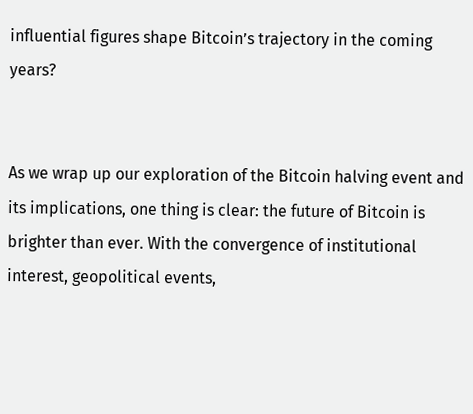influential figures shape Bitcoin’s trajectory in the coming years?


As we wrap up our exploration of the Bitcoin halving event and its implications, one thing is clear: the future of Bitcoin is brighter than ever. With the convergence of institutional interest, geopolitical events,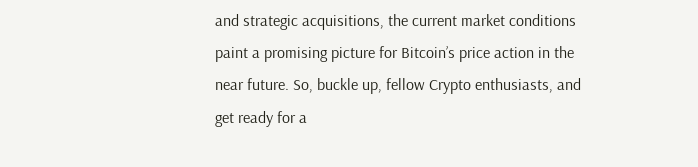and strategic acquisitions, the current market conditions paint a promising picture for Bitcoin’s price action in the near future. So, buckle up, fellow Crypto enthusiasts, and get ready for a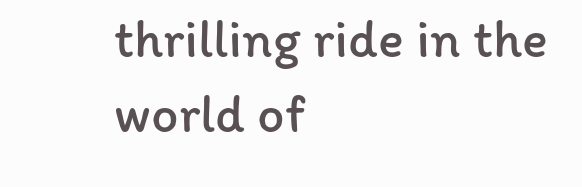thrilling ride in the world of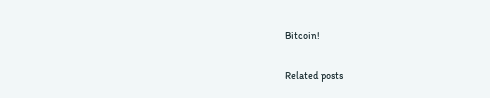Bitcoin!

Related posts